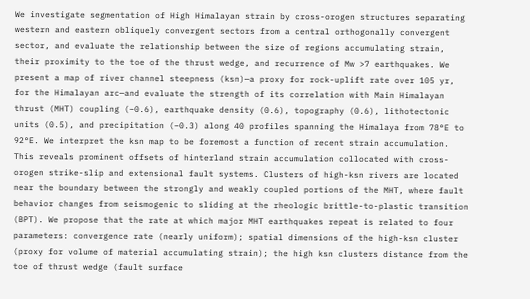We investigate segmentation of High Himalayan strain by cross-orogen structures separating western and eastern obliquely convergent sectors from a central orthogonally convergent sector, and evaluate the relationship between the size of regions accumulating strain, their proximity to the toe of the thrust wedge, and recurrence of Mw >7 earthquakes. We present a map of river channel steepness (ksn)—a proxy for rock-uplift rate over 105 yr, for the Himalayan arc—and evaluate the strength of its correlation with Main Himalayan thrust (MHT) coupling (–0.6), earthquake density (0.6), topography (0.6), lithotectonic units (0.5), and precipitation (–0.3) along 40 profiles spanning the Himalaya from 78°E to 92°E. We interpret the ksn map to be foremost a function of recent strain accumulation. This reveals prominent offsets of hinterland strain accumulation collocated with cross-orogen strike-slip and extensional fault systems. Clusters of high-ksn rivers are located near the boundary between the strongly and weakly coupled portions of the MHT, where fault behavior changes from seismogenic to sliding at the rheologic brittle-to-plastic transition (BPT). We propose that the rate at which major MHT earthquakes repeat is related to four parameters: convergence rate (nearly uniform); spatial dimensions of the high-ksn cluster (proxy for volume of material accumulating strain); the high ksn clusters distance from the toe of thrust wedge (fault surface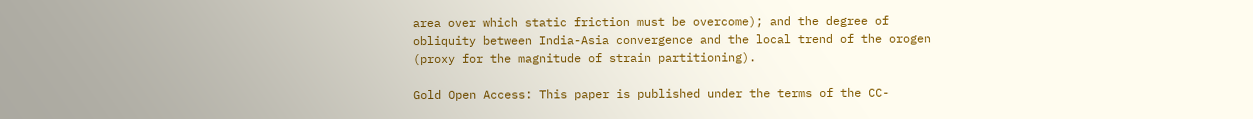area over which static friction must be overcome); and the degree of obliquity between India-Asia convergence and the local trend of the orogen (proxy for the magnitude of strain partitioning).

Gold Open Access: This paper is published under the terms of the CC-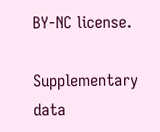BY-NC license.

Supplementary data